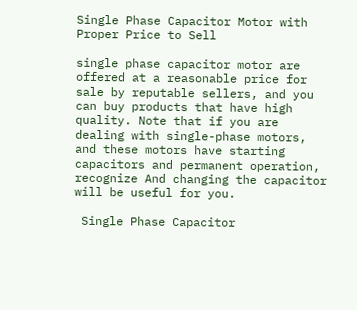Single Phase Capacitor Motor with Proper Price to Sell

single phase capacitor motor are offered at a reasonable price for sale by reputable sellers, and you can buy products that have high quality. Note that if you are dealing with single-phase motors, and these motors have starting capacitors and permanent operation, recognize And changing the capacitor will be useful for you.

 Single Phase Capacitor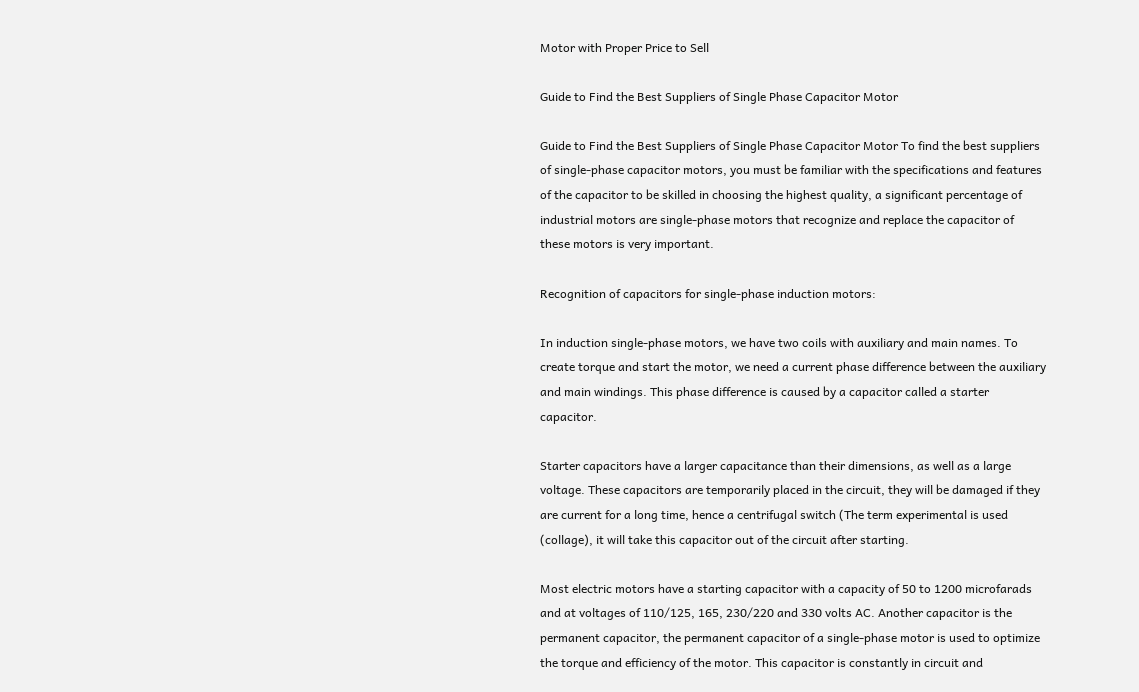Motor with Proper Price to Sell

Guide to Find the Best Suppliers of Single Phase Capacitor Motor

Guide to Find the Best Suppliers of Single Phase Capacitor Motor To find the best suppliers of single-phase capacitor motors, you must be familiar with the specifications and features of the capacitor to be skilled in choosing the highest quality, a significant percentage of industrial motors are single-phase motors that recognize and replace the capacitor of these motors is very important.

Recognition of capacitors for single-phase induction motors:

In induction single-phase motors, we have two coils with auxiliary and main names. To create torque and start the motor, we need a current phase difference between the auxiliary and main windings. This phase difference is caused by a capacitor called a starter capacitor.

Starter capacitors have a larger capacitance than their dimensions, as well as a large voltage. These capacitors are temporarily placed in the circuit, they will be damaged if they are current for a long time, hence a centrifugal switch (The term experimental is used (collage), it will take this capacitor out of the circuit after starting.

Most electric motors have a starting capacitor with a capacity of 50 to 1200 microfarads and at voltages of 110/125, 165, 230/220 and 330 volts AC. Another capacitor is the permanent capacitor, the permanent capacitor of a single-phase motor is used to optimize the torque and efficiency of the motor. This capacitor is constantly in circuit and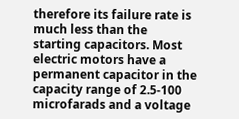therefore its failure rate is much less than the starting capacitors. Most electric motors have a permanent capacitor in the capacity range of 2.5-100 microfarads and a voltage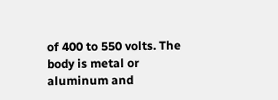of 400 to 550 volts. The body is metal or aluminum and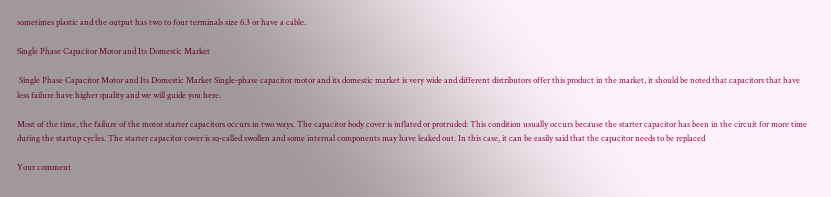sometimes plastic and the output has two to four terminals size 6.3 or have a cable.

Single Phase Capacitor Motor and Its Domestic Market

 Single Phase Capacitor Motor and Its Domestic Market Single-phase capacitor motor and its domestic market is very wide and different distributors offer this product in the market, it should be noted that capacitors that have less failure have higher quality and we will guide you here.

Most of the time, the failure of the motor starter capacitors occurs in two ways. The capacitor body cover is inflated or protruded: This condition usually occurs because the starter capacitor has been in the circuit for more time during the startup cycles. The starter capacitor cover is so-called swollen and some internal components may have leaked out. In this case, it can be easily said that the capacitor needs to be replaced

Your comment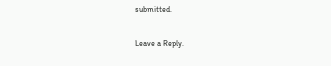submitted.

Leave a Reply.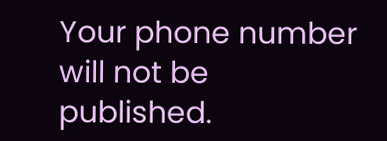Your phone number will not be published.